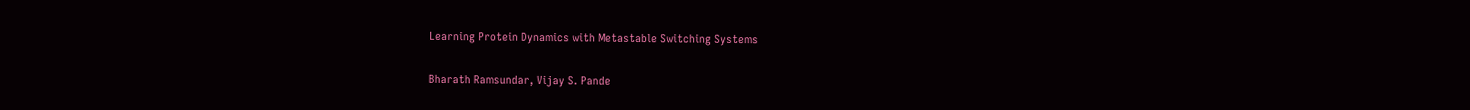Learning Protein Dynamics with Metastable Switching Systems

Bharath Ramsundar, Vijay S. Pande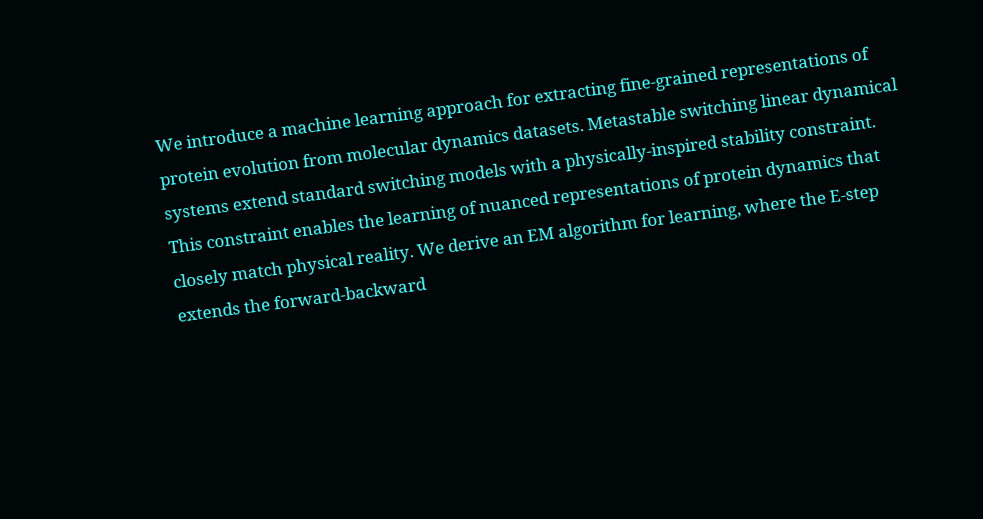We introduce a machine learning approach for extracting fine-grained representations of protein evolution from molecular dynamics datasets. Metastable switching linear dynamical systems extend standard switching models with a physically-inspired stability constraint. This constraint enables the learning of nuanced representations of protein dynamics that closely match physical reality. We derive an EM algorithm for learning, where the E-step extends the forward-backward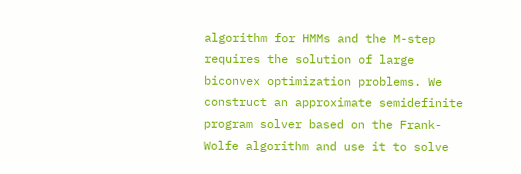algorithm for HMMs and the M-step requires the solution of large biconvex optimization problems. We construct an approximate semidefinite program solver based on the Frank-Wolfe algorithm and use it to solve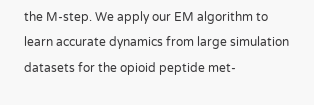the M-step. We apply our EM algorithm to learn accurate dynamics from large simulation datasets for the opioid peptide met-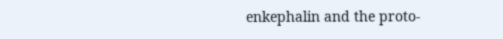enkephalin and the proto-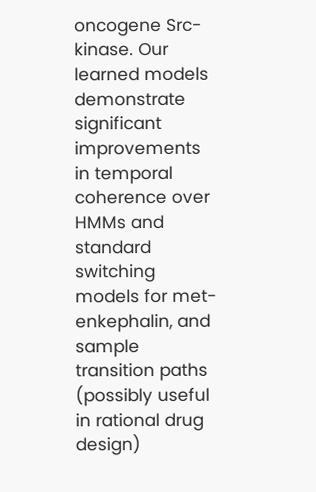oncogene Src-kinase. Our learned models demonstrate significant improvements in temporal coherence over HMMs and standard switching models for met-enkephalin, and sample transition paths (possibly useful in rational drug design)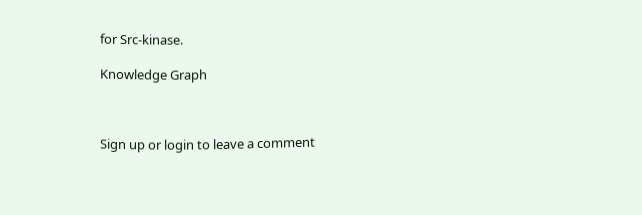for Src-kinase.

Knowledge Graph



Sign up or login to leave a comment